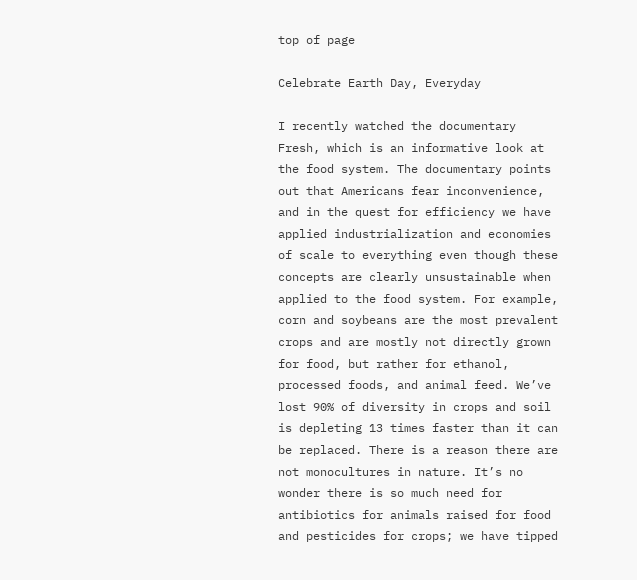top of page

Celebrate Earth Day, Everyday

I recently watched the documentary Fresh, which is an informative look at the food system. The documentary points out that Americans fear inconvenience, and in the quest for efficiency we have applied industrialization and economies of scale to everything even though these concepts are clearly unsustainable when applied to the food system. For example, corn and soybeans are the most prevalent crops and are mostly not directly grown for food, but rather for ethanol, processed foods, and animal feed. We’ve lost 90% of diversity in crops and soil is depleting 13 times faster than it can be replaced. There is a reason there are not monocultures in nature. It’s no wonder there is so much need for antibiotics for animals raised for food and pesticides for crops; we have tipped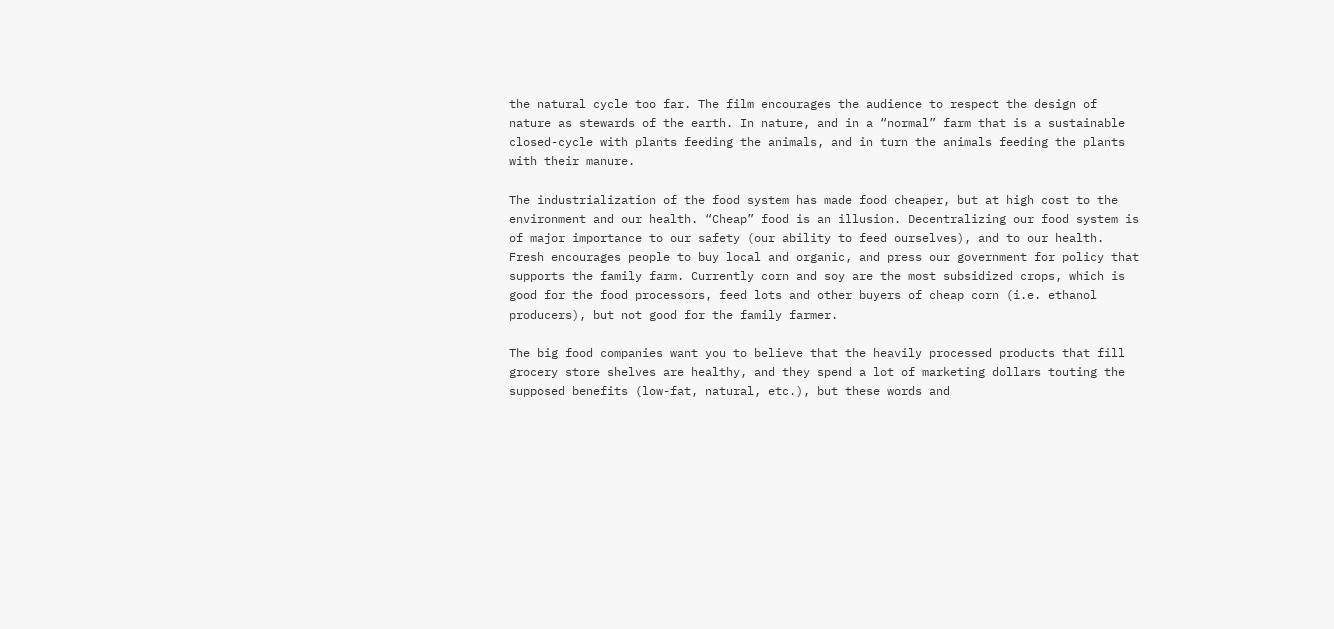the natural cycle too far. The film encourages the audience to respect the design of nature as stewards of the earth. In nature, and in a “normal” farm that is a sustainable closed-cycle with plants feeding the animals, and in turn the animals feeding the plants with their manure.

The industrialization of the food system has made food cheaper, but at high cost to the environment and our health. “Cheap” food is an illusion. Decentralizing our food system is of major importance to our safety (our ability to feed ourselves), and to our health. Fresh encourages people to buy local and organic, and press our government for policy that supports the family farm. Currently corn and soy are the most subsidized crops, which is good for the food processors, feed lots and other buyers of cheap corn (i.e. ethanol producers), but not good for the family farmer.

The big food companies want you to believe that the heavily processed products that fill grocery store shelves are healthy, and they spend a lot of marketing dollars touting the supposed benefits (low-fat, natural, etc.), but these words and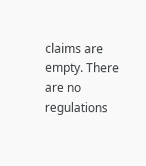claims are empty. There are no regulations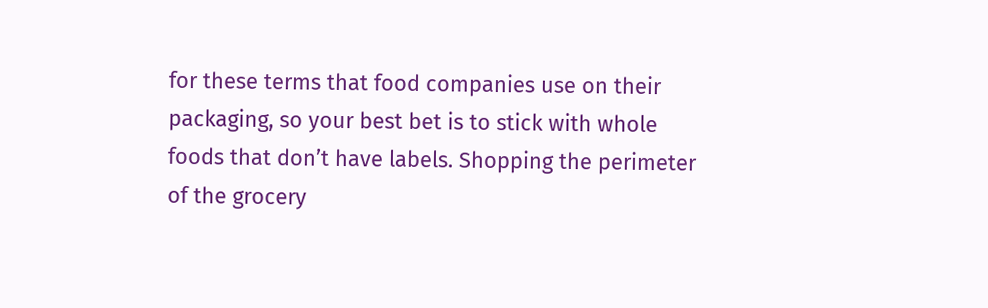for these terms that food companies use on their packaging, so your best bet is to stick with whole foods that don’t have labels. Shopping the perimeter of the grocery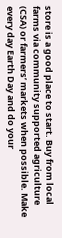store is a good place to start. Buy from local farms via community supported agriculture (CSA) or farmers’ markets when possible. Make every day Earth Day and do your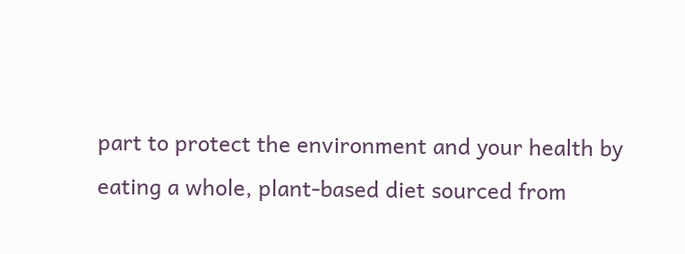part to protect the environment and your health by eating a whole, plant-based diet sourced from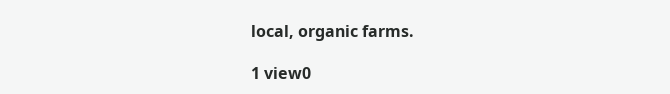local, organic farms.

1 view0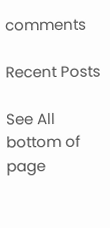comments

Recent Posts

See All
bottom of page